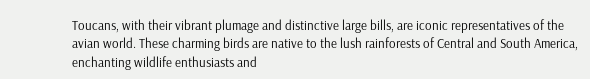Toucans, with their vibrant plumage and distinctive large bills, are iconic representatives of the avian world. These charming birds are native to the lush rainforests of Central and South America, enchanting wildlife enthusiasts and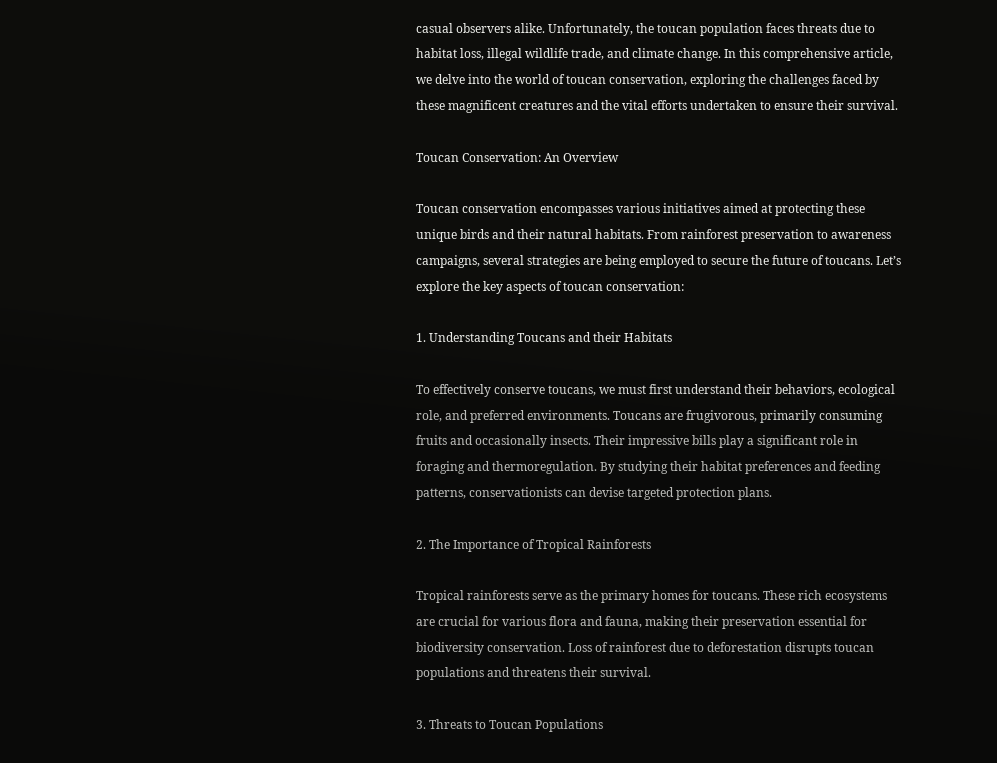casual observers alike. Unfortunately, the toucan population faces threats due to habitat loss, illegal wildlife trade, and climate change. In this comprehensive article, we delve into the world of toucan conservation, exploring the challenges faced by these magnificent creatures and the vital efforts undertaken to ensure their survival.

Toucan Conservation: An Overview

Toucan conservation encompasses various initiatives aimed at protecting these unique birds and their natural habitats. From rainforest preservation to awareness campaigns, several strategies are being employed to secure the future of toucans. Let’s explore the key aspects of toucan conservation:

1. Understanding Toucans and their Habitats

To effectively conserve toucans, we must first understand their behaviors, ecological role, and preferred environments. Toucans are frugivorous, primarily consuming fruits and occasionally insects. Their impressive bills play a significant role in foraging and thermoregulation. By studying their habitat preferences and feeding patterns, conservationists can devise targeted protection plans.

2. The Importance of Tropical Rainforests

Tropical rainforests serve as the primary homes for toucans. These rich ecosystems are crucial for various flora and fauna, making their preservation essential for biodiversity conservation. Loss of rainforest due to deforestation disrupts toucan populations and threatens their survival.

3. Threats to Toucan Populations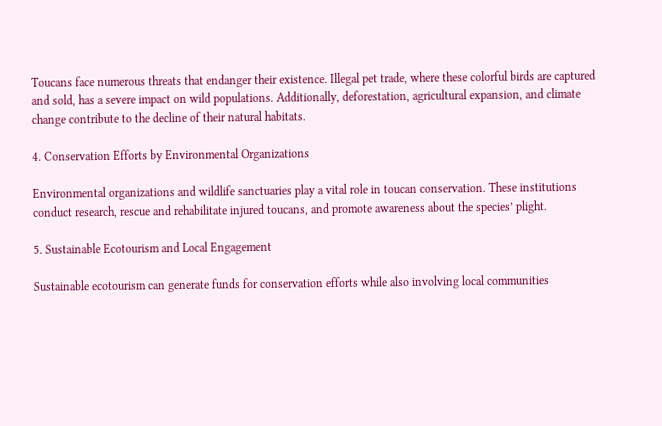Toucans face numerous threats that endanger their existence. Illegal pet trade, where these colorful birds are captured and sold, has a severe impact on wild populations. Additionally, deforestation, agricultural expansion, and climate change contribute to the decline of their natural habitats.

4. Conservation Efforts by Environmental Organizations

Environmental organizations and wildlife sanctuaries play a vital role in toucan conservation. These institutions conduct research, rescue and rehabilitate injured toucans, and promote awareness about the species’ plight.

5. Sustainable Ecotourism and Local Engagement

Sustainable ecotourism can generate funds for conservation efforts while also involving local communities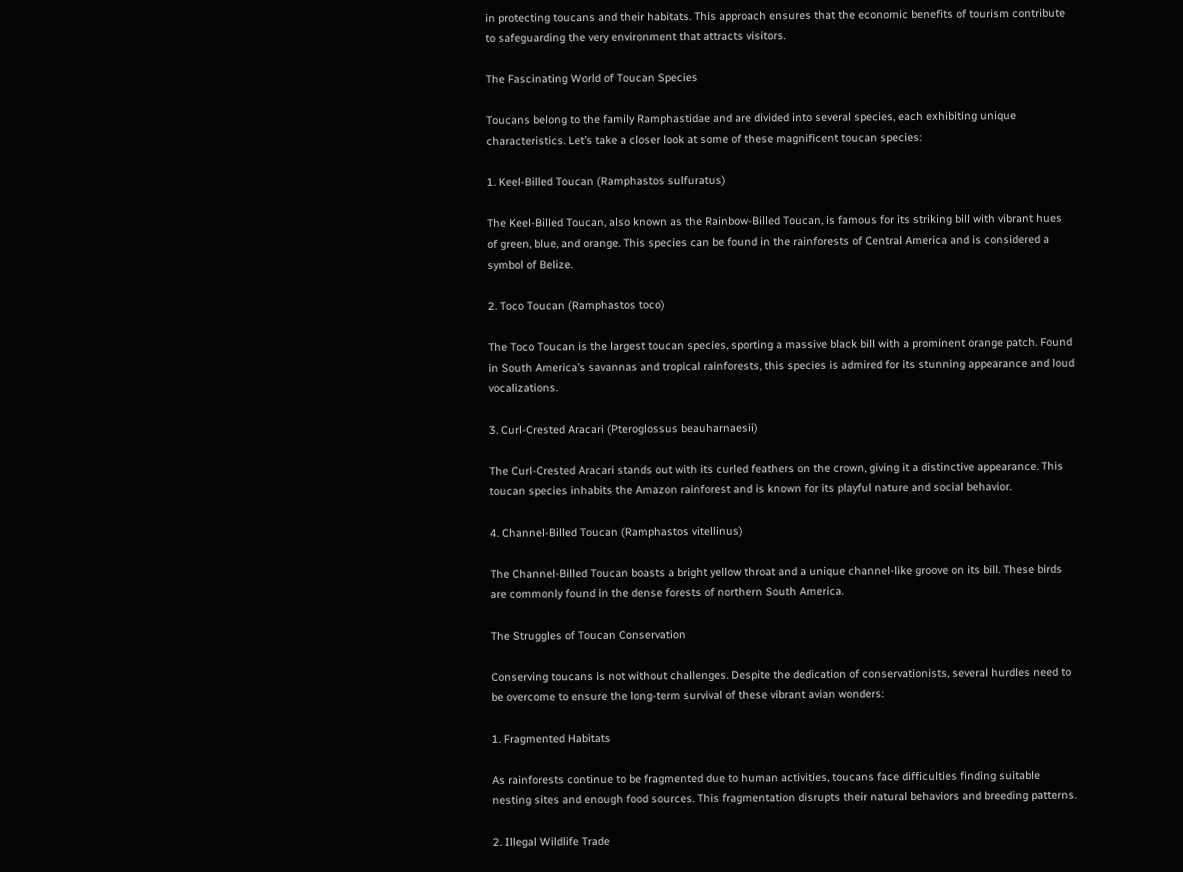in protecting toucans and their habitats. This approach ensures that the economic benefits of tourism contribute to safeguarding the very environment that attracts visitors.

The Fascinating World of Toucan Species

Toucans belong to the family Ramphastidae and are divided into several species, each exhibiting unique characteristics. Let’s take a closer look at some of these magnificent toucan species:

1. Keel-Billed Toucan (Ramphastos sulfuratus)

The Keel-Billed Toucan, also known as the Rainbow-Billed Toucan, is famous for its striking bill with vibrant hues of green, blue, and orange. This species can be found in the rainforests of Central America and is considered a symbol of Belize.

2. Toco Toucan (Ramphastos toco)

The Toco Toucan is the largest toucan species, sporting a massive black bill with a prominent orange patch. Found in South America’s savannas and tropical rainforests, this species is admired for its stunning appearance and loud vocalizations.

3. Curl-Crested Aracari (Pteroglossus beauharnaesii)

The Curl-Crested Aracari stands out with its curled feathers on the crown, giving it a distinctive appearance. This toucan species inhabits the Amazon rainforest and is known for its playful nature and social behavior.

4. Channel-Billed Toucan (Ramphastos vitellinus)

The Channel-Billed Toucan boasts a bright yellow throat and a unique channel-like groove on its bill. These birds are commonly found in the dense forests of northern South America.

The Struggles of Toucan Conservation

Conserving toucans is not without challenges. Despite the dedication of conservationists, several hurdles need to be overcome to ensure the long-term survival of these vibrant avian wonders:

1. Fragmented Habitats

As rainforests continue to be fragmented due to human activities, toucans face difficulties finding suitable nesting sites and enough food sources. This fragmentation disrupts their natural behaviors and breeding patterns.

2. Illegal Wildlife Trade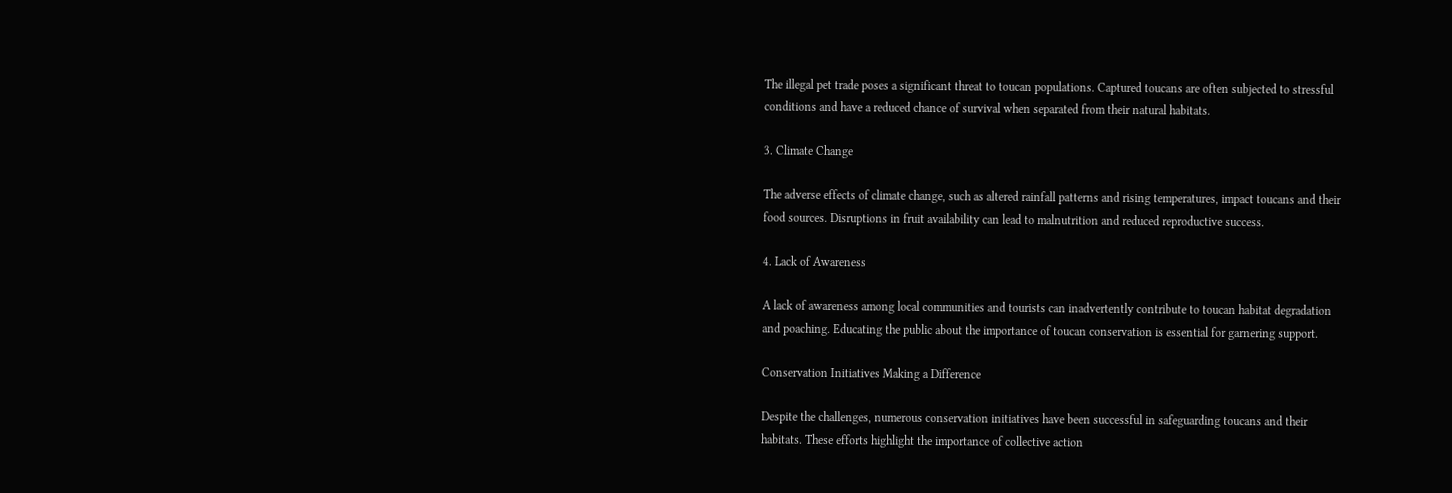The illegal pet trade poses a significant threat to toucan populations. Captured toucans are often subjected to stressful conditions and have a reduced chance of survival when separated from their natural habitats.

3. Climate Change

The adverse effects of climate change, such as altered rainfall patterns and rising temperatures, impact toucans and their food sources. Disruptions in fruit availability can lead to malnutrition and reduced reproductive success.

4. Lack of Awareness

A lack of awareness among local communities and tourists can inadvertently contribute to toucan habitat degradation and poaching. Educating the public about the importance of toucan conservation is essential for garnering support.

Conservation Initiatives Making a Difference

Despite the challenges, numerous conservation initiatives have been successful in safeguarding toucans and their habitats. These efforts highlight the importance of collective action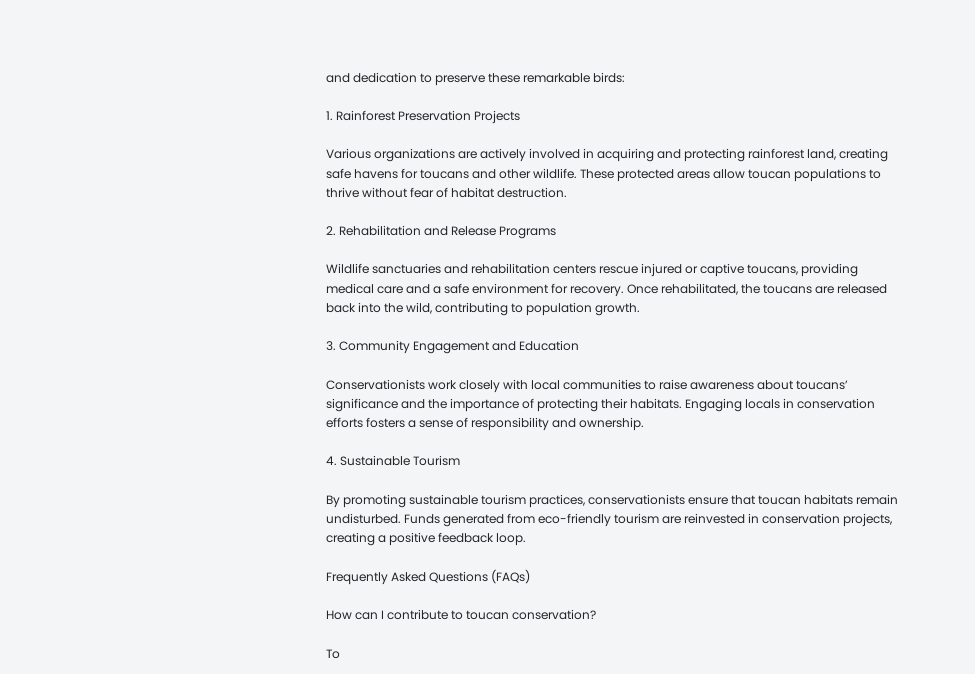and dedication to preserve these remarkable birds:

1. Rainforest Preservation Projects

Various organizations are actively involved in acquiring and protecting rainforest land, creating safe havens for toucans and other wildlife. These protected areas allow toucan populations to thrive without fear of habitat destruction.

2. Rehabilitation and Release Programs

Wildlife sanctuaries and rehabilitation centers rescue injured or captive toucans, providing medical care and a safe environment for recovery. Once rehabilitated, the toucans are released back into the wild, contributing to population growth.

3. Community Engagement and Education

Conservationists work closely with local communities to raise awareness about toucans’ significance and the importance of protecting their habitats. Engaging locals in conservation efforts fosters a sense of responsibility and ownership.

4. Sustainable Tourism

By promoting sustainable tourism practices, conservationists ensure that toucan habitats remain undisturbed. Funds generated from eco-friendly tourism are reinvested in conservation projects, creating a positive feedback loop.

Frequently Asked Questions (FAQs)

How can I contribute to toucan conservation?

To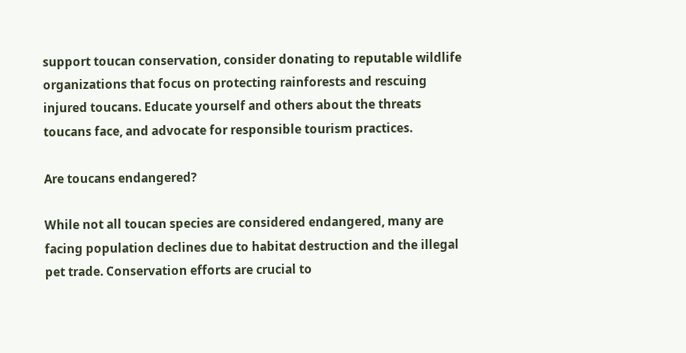support toucan conservation, consider donating to reputable wildlife organizations that focus on protecting rainforests and rescuing injured toucans. Educate yourself and others about the threats toucans face, and advocate for responsible tourism practices.

Are toucans endangered?

While not all toucan species are considered endangered, many are facing population declines due to habitat destruction and the illegal pet trade. Conservation efforts are crucial to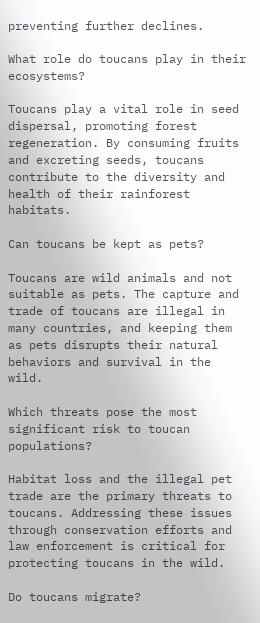preventing further declines.

What role do toucans play in their ecosystems?

Toucans play a vital role in seed dispersal, promoting forest regeneration. By consuming fruits and excreting seeds, toucans contribute to the diversity and health of their rainforest habitats.

Can toucans be kept as pets?

Toucans are wild animals and not suitable as pets. The capture and trade of toucans are illegal in many countries, and keeping them as pets disrupts their natural behaviors and survival in the wild.

Which threats pose the most significant risk to toucan populations?

Habitat loss and the illegal pet trade are the primary threats to toucans. Addressing these issues through conservation efforts and law enforcement is critical for protecting toucans in the wild.

Do toucans migrate?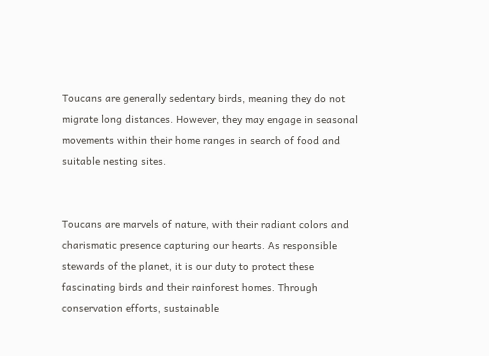Toucans are generally sedentary birds, meaning they do not migrate long distances. However, they may engage in seasonal movements within their home ranges in search of food and suitable nesting sites.


Toucans are marvels of nature, with their radiant colors and charismatic presence capturing our hearts. As responsible stewards of the planet, it is our duty to protect these fascinating birds and their rainforest homes. Through conservation efforts, sustainable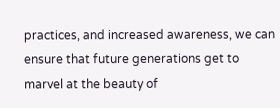practices, and increased awareness, we can ensure that future generations get to marvel at the beauty of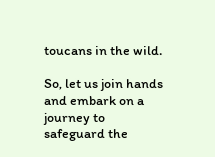toucans in the wild.

So, let us join hands and embark on a journey to safeguard the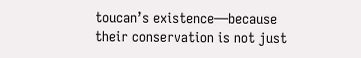toucan’s existence—because their conservation is not just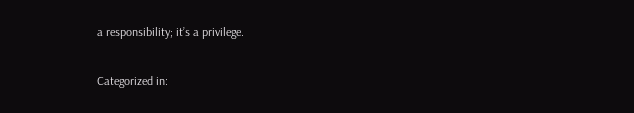a responsibility; it’s a privilege.

Categorized in: